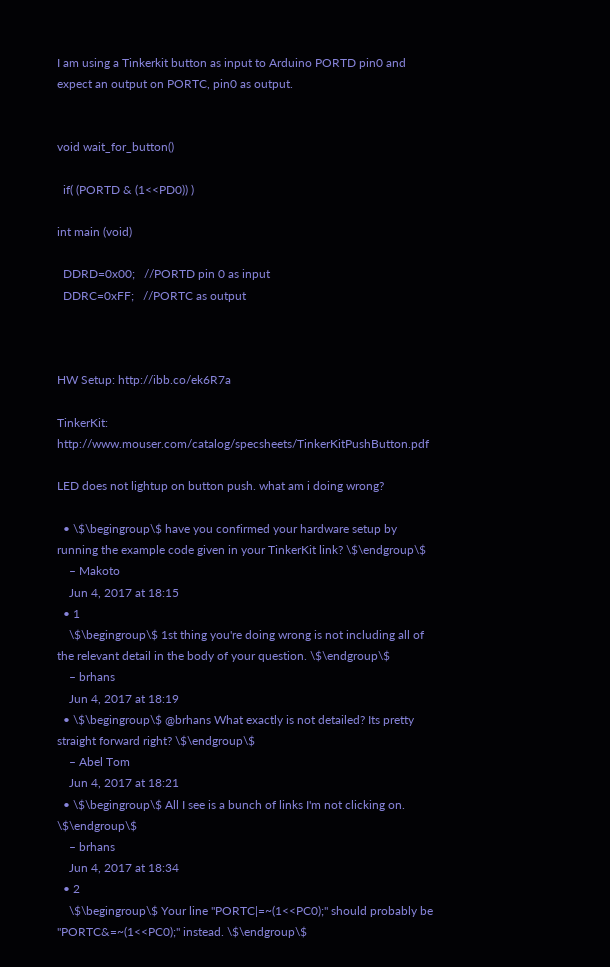I am using a Tinkerkit button as input to Arduino PORTD pin0 and expect an output on PORTC, pin0 as output.


void wait_for_button()

  if( (PORTD & (1<<PD0)) )

int main (void)

  DDRD=0x00;   //PORTD pin 0 as input
  DDRC=0xFF;   //PORTC as output



HW Setup: http://ibb.co/ek6R7a

TinkerKit: http://www.mouser.com/catalog/specsheets/TinkerKitPushButton.pdf

LED does not lightup on button push. what am i doing wrong?

  • \$\begingroup\$ have you confirmed your hardware setup by running the example code given in your TinkerKit link? \$\endgroup\$
    – Makoto
    Jun 4, 2017 at 18:15
  • 1
    \$\begingroup\$ 1st thing you're doing wrong is not including all of the relevant detail in the body of your question. \$\endgroup\$
    – brhans
    Jun 4, 2017 at 18:19
  • \$\begingroup\$ @brhans What exactly is not detailed? Its pretty straight forward right? \$\endgroup\$
    – Abel Tom
    Jun 4, 2017 at 18:21
  • \$\begingroup\$ All I see is a bunch of links I'm not clicking on. \$\endgroup\$
    – brhans
    Jun 4, 2017 at 18:34
  • 2
    \$\begingroup\$ Your line "PORTC|=~(1<<PC0);" should probably be "PORTC&=~(1<<PC0);" instead. \$\endgroup\$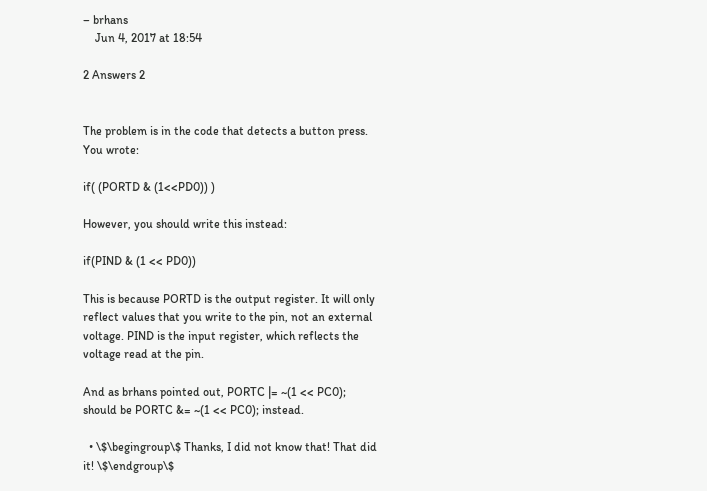– brhans
    Jun 4, 2017 at 18:54

2 Answers 2


The problem is in the code that detects a button press. You wrote:

if( (PORTD & (1<<PD0)) )

However, you should write this instead:

if(PIND & (1 << PD0))

This is because PORTD is the output register. It will only reflect values that you write to the pin, not an external voltage. PIND is the input register, which reflects the voltage read at the pin.

And as brhans pointed out, PORTC |= ~(1 << PC0); should be PORTC &= ~(1 << PC0); instead.

  • \$\begingroup\$ Thanks, I did not know that! That did it! \$\endgroup\$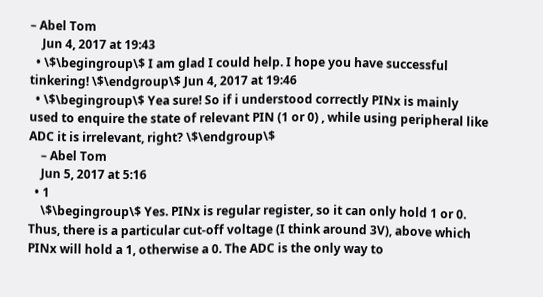– Abel Tom
    Jun 4, 2017 at 19:43
  • \$\begingroup\$ I am glad I could help. I hope you have successful tinkering! \$\endgroup\$ Jun 4, 2017 at 19:46
  • \$\begingroup\$ Yea sure! So if i understood correctly PINx is mainly used to enquire the state of relevant PIN (1 or 0) , while using peripheral like ADC it is irrelevant, right? \$\endgroup\$
    – Abel Tom
    Jun 5, 2017 at 5:16
  • 1
    \$\begingroup\$ Yes. PINx is regular register, so it can only hold 1 or 0. Thus, there is a particular cut-off voltage (I think around 3V), above which PINx will hold a 1, otherwise a 0. The ADC is the only way to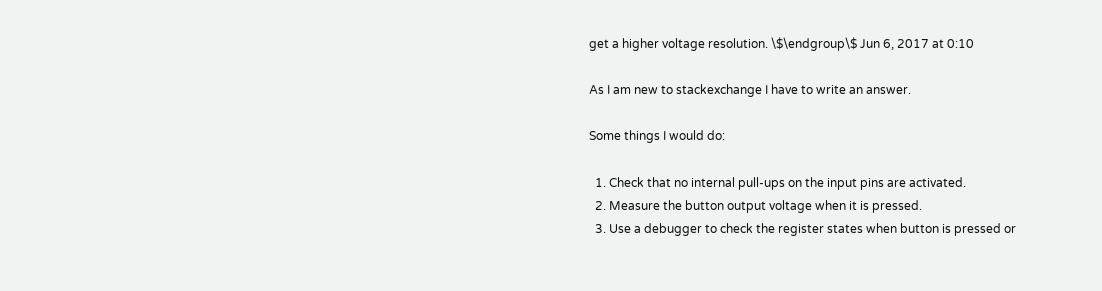get a higher voltage resolution. \$\endgroup\$ Jun 6, 2017 at 0:10

As I am new to stackexchange I have to write an answer.

Some things I would do:

  1. Check that no internal pull-ups on the input pins are activated.
  2. Measure the button output voltage when it is pressed.
  3. Use a debugger to check the register states when button is pressed or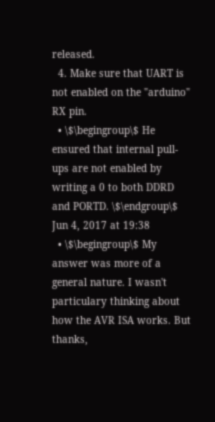released.
  4. Make sure that UART is not enabled on the "arduino" RX pin.
  • \$\begingroup\$ He ensured that internal pull-ups are not enabled by writing a 0 to both DDRD and PORTD. \$\endgroup\$ Jun 4, 2017 at 19:38
  • \$\begingroup\$ My answer was more of a general nature. I wasn't particulary thinking about how the AVR ISA works. But thanks,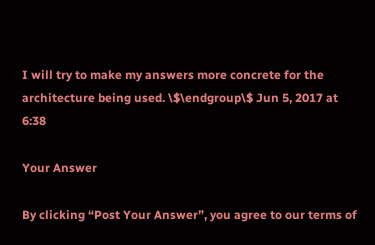I will try to make my answers more concrete for the architecture being used. \$\endgroup\$ Jun 5, 2017 at 6:38

Your Answer

By clicking “Post Your Answer”, you agree to our terms of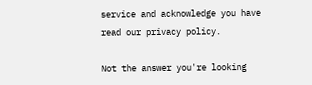service and acknowledge you have read our privacy policy.

Not the answer you're looking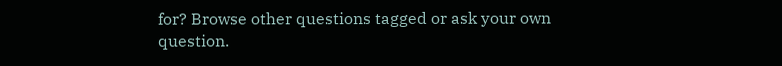for? Browse other questions tagged or ask your own question.